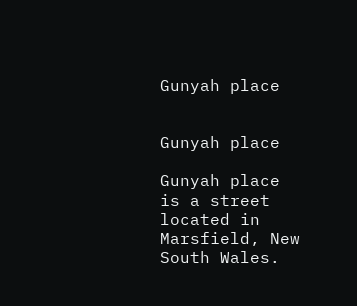Gunyah place


Gunyah place

Gunyah place is a street located in Marsfield, New South Wales.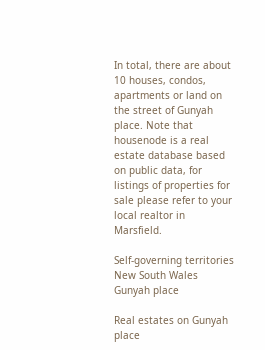In total, there are about 10 houses, condos, apartments or land on the street of Gunyah place. Note that housenode is a real estate database based on public data, for listings of properties for sale please refer to your local realtor in Marsfield.

Self-governing territories
New South Wales
Gunyah place

Real estates on Gunyah place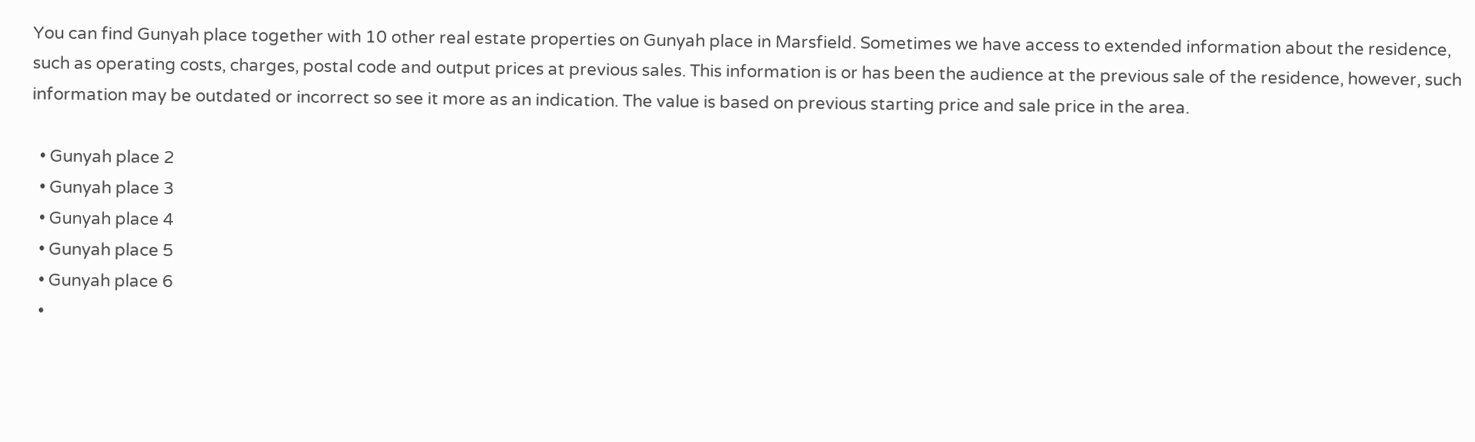You can find Gunyah place together with 10 other real estate properties on Gunyah place in Marsfield. Sometimes we have access to extended information about the residence, such as operating costs, charges, postal code and output prices at previous sales. This information is or has been the audience at the previous sale of the residence, however, such information may be outdated or incorrect so see it more as an indication. The value is based on previous starting price and sale price in the area.

  • Gunyah place 2
  • Gunyah place 3
  • Gunyah place 4
  • Gunyah place 5
  • Gunyah place 6
  •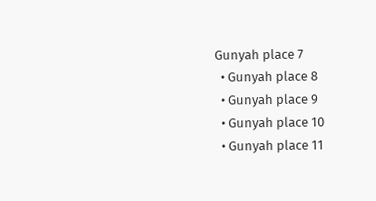Gunyah place 7
  • Gunyah place 8
  • Gunyah place 9
  • Gunyah place 10
  • Gunyah place 11